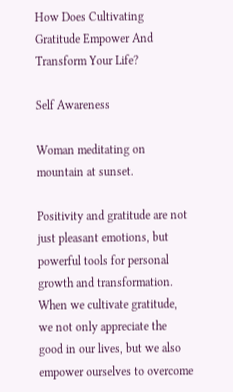How Does Cultivating Gratitude Empower And Transform Your Life?

Self Awareness

Woman meditating on mountain at sunset.

Positivity and gratitude are not just pleasant emotions, but powerful tools for personal growth and transformation. When we cultivate gratitude, we not only appreciate the good in our lives, but we also empower ourselves to overcome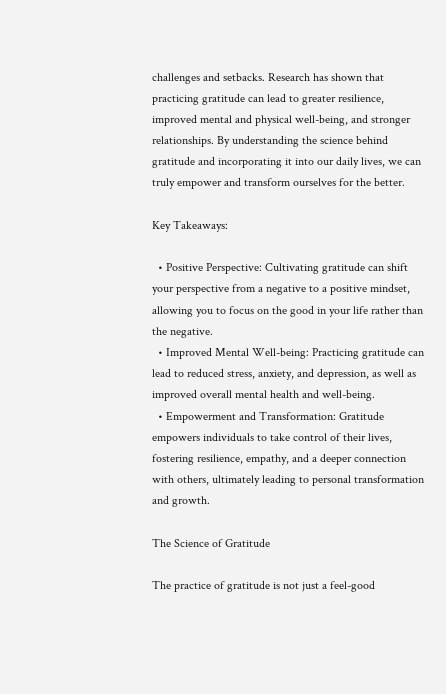challenges and setbacks. Research has shown that practicing gratitude can lead to greater resilience, improved mental and physical well-being, and stronger relationships. By understanding the science behind gratitude and incorporating it into our daily lives, we can truly empower and transform ourselves for the better.

Key Takeaways:

  • Positive Perspective: Cultivating gratitude can shift your perspective from a negative to a positive mindset, allowing you to focus on the good in your life rather than the negative.
  • Improved Mental Well-being: Practicing gratitude can lead to reduced stress, anxiety, and depression, as well as improved overall mental health and well-being.
  • Empowerment and Transformation: Gratitude empowers individuals to take control of their lives, fostering resilience, empathy, and a deeper connection with others, ultimately leading to personal transformation and growth.

The Science of Gratitude

The practice of gratitude is not just a feel-good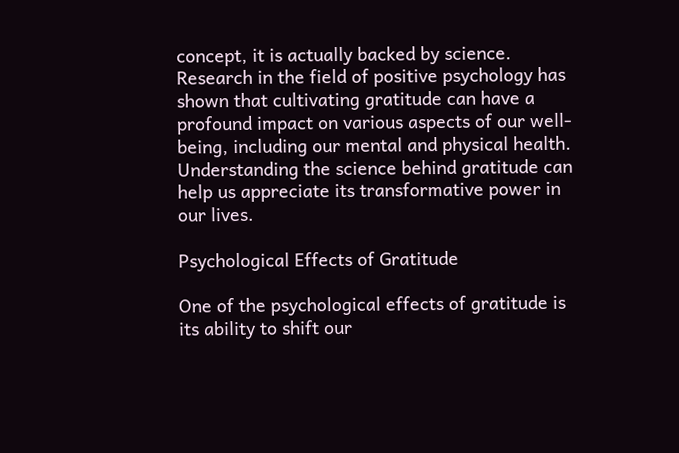concept, it is actually backed by science. Research in the field of positive psychology has shown that cultivating gratitude can have a profound impact on various aspects of our well-being, including our mental and physical health. Understanding the science behind gratitude can help us appreciate its transformative power in our lives.

Psychological Effects of Gratitude

One of the psychological effects of gratitude is its ability to shift our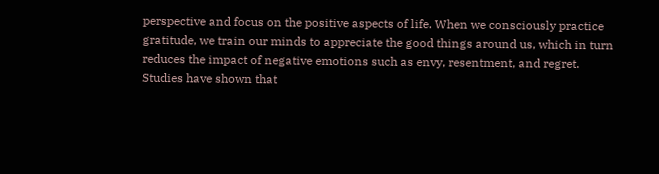perspective and focus on the positive aspects of life. When we consciously practice gratitude, we train our minds to appreciate the good things around us, which in turn reduces the impact of negative emotions such as envy, resentment, and regret. Studies have shown that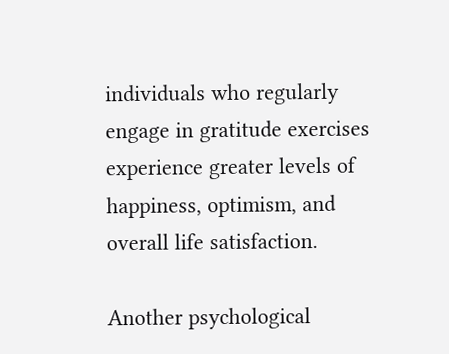individuals who regularly engage in gratitude exercises experience greater levels of happiness, optimism, and overall life satisfaction.

Another psychological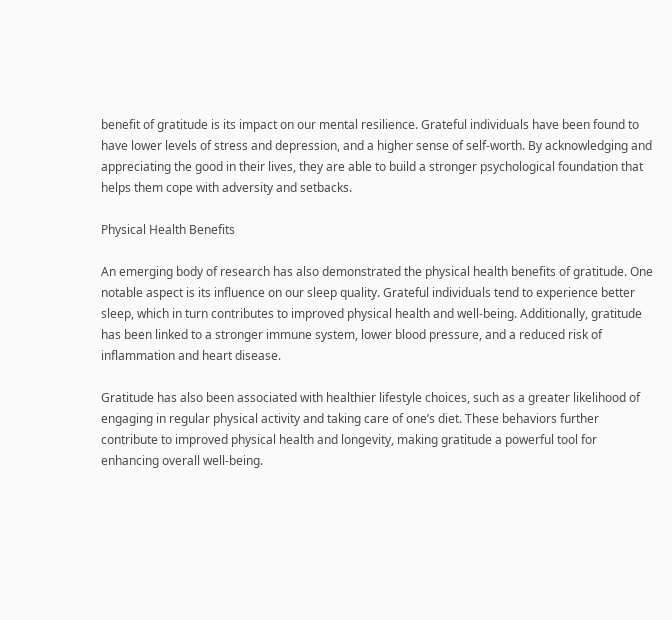benefit of gratitude is its impact on our mental resilience. Grateful individuals have been found to have lower levels of stress and depression, and a higher sense of self-worth. By acknowledging and appreciating the good in their lives, they are able to build a stronger psychological foundation that helps them cope with adversity and setbacks.

Physical Health Benefits

An emerging body of research has also demonstrated the physical health benefits of gratitude. One notable aspect is its influence on our sleep quality. Grateful individuals tend to experience better sleep, which in turn contributes to improved physical health and well-being. Additionally, gratitude has been linked to a stronger immune system, lower blood pressure, and a reduced risk of inflammation and heart disease.

Gratitude has also been associated with healthier lifestyle choices, such as a greater likelihood of engaging in regular physical activity and taking care of one’s diet. These behaviors further contribute to improved physical health and longevity, making gratitude a powerful tool for enhancing overall well-being.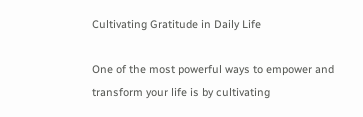Cultivating Gratitude in Daily Life

One of the most powerful ways to empower and transform your life is by cultivating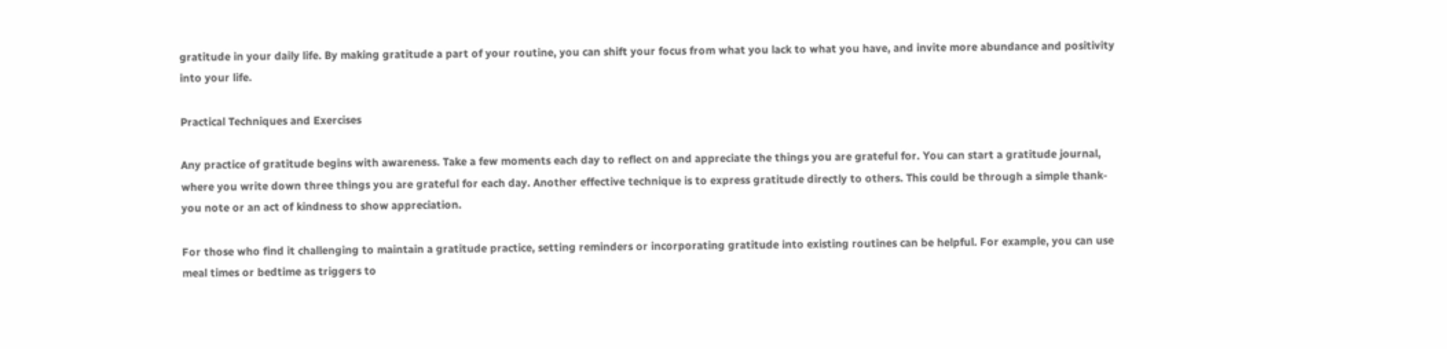gratitude in your daily life. By making gratitude a part of your routine, you can shift your focus from what you lack to what you have, and invite more abundance and positivity into your life.

Practical Techniques and Exercises

Any practice of gratitude begins with awareness. Take a few moments each day to reflect on and appreciate the things you are grateful for. You can start a gratitude journal, where you write down three things you are grateful for each day. Another effective technique is to express gratitude directly to others. This could be through a simple thank-you note or an act of kindness to show appreciation.

For those who find it challenging to maintain a gratitude practice, setting reminders or incorporating gratitude into existing routines can be helpful. For example, you can use meal times or bedtime as triggers to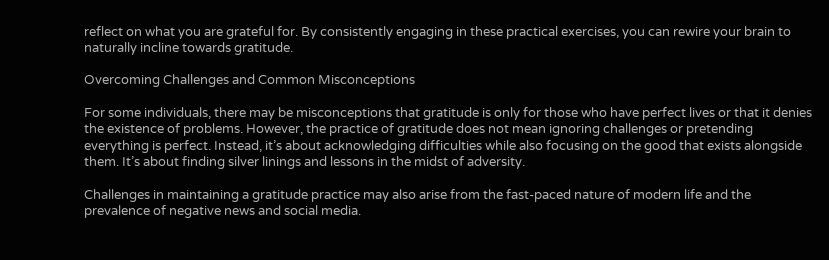reflect on what you are grateful for. By consistently engaging in these practical exercises, you can rewire your brain to naturally incline towards gratitude.

Overcoming Challenges and Common Misconceptions

For some individuals, there may be misconceptions that gratitude is only for those who have perfect lives or that it denies the existence of problems. However, the practice of gratitude does not mean ignoring challenges or pretending everything is perfect. Instead, it’s about acknowledging difficulties while also focusing on the good that exists alongside them. It’s about finding silver linings and lessons in the midst of adversity.

Challenges in maintaining a gratitude practice may also arise from the fast-paced nature of modern life and the prevalence of negative news and social media.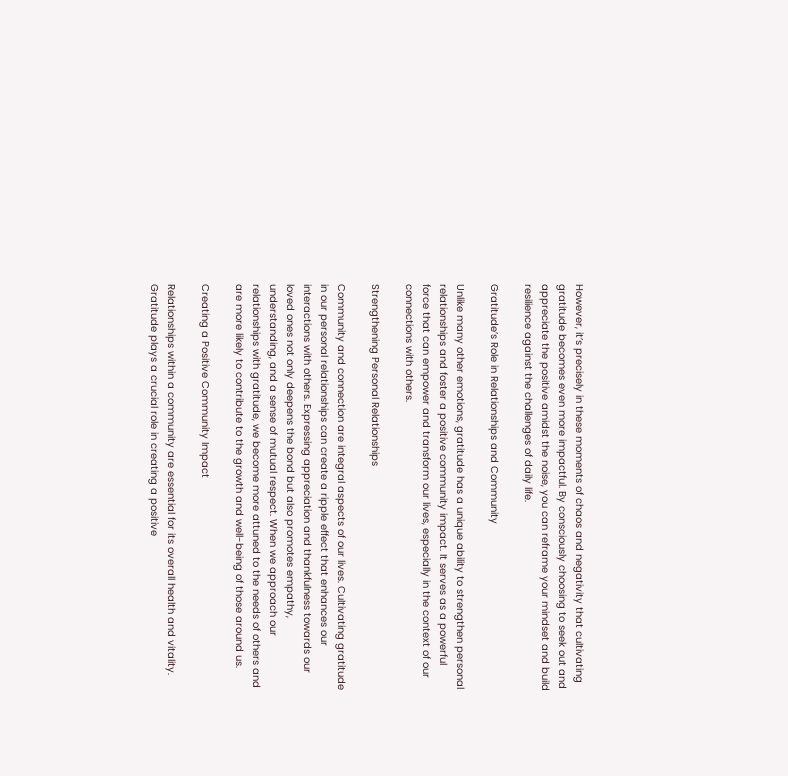However, it’s precisely in these moments of chaos and negativity that cultivating gratitude becomes even more impactful. By consciously choosing to seek out and appreciate the positive amidst the noise, you can reframe your mindset and build resilience against the challenges of daily life.

Gratitude’s Role in Relationships and Community

Unlike many other emotions, gratitude has a unique ability to strengthen personal relationships and foster a positive community impact. It serves as a powerful force that can empower and transform our lives, especially in the context of our connections with others.

Strengthening Personal Relationships

Community and connection are integral aspects of our lives. Cultivating gratitude in our personal relationships can create a ripple effect that enhances our interactions with others. Expressing appreciation and thankfulness towards our loved ones not only deepens the bond but also promotes empathy, understanding, and a sense of mutual respect. When we approach our relationships with gratitude, we become more attuned to the needs of others and are more likely to contribute to the growth and well-being of those around us.

Creating a Positive Community Impact

Relationships within a community are essential for its overall health and vitality. Gratitude plays a crucial role in creating a positive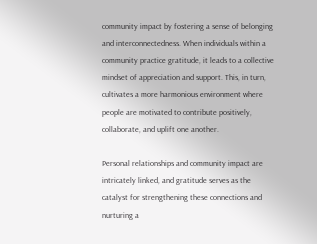community impact by fostering a sense of belonging and interconnectedness. When individuals within a community practice gratitude, it leads to a collective mindset of appreciation and support. This, in turn, cultivates a more harmonious environment where people are motivated to contribute positively, collaborate, and uplift one another.

Personal relationships and community impact are intricately linked, and gratitude serves as the catalyst for strengthening these connections and nurturing a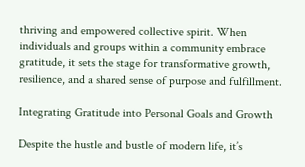thriving and empowered collective spirit. When individuals and groups within a community embrace gratitude, it sets the stage for transformative growth, resilience, and a shared sense of purpose and fulfillment.

Integrating Gratitude into Personal Goals and Growth

Despite the hustle and bustle of modern life, it’s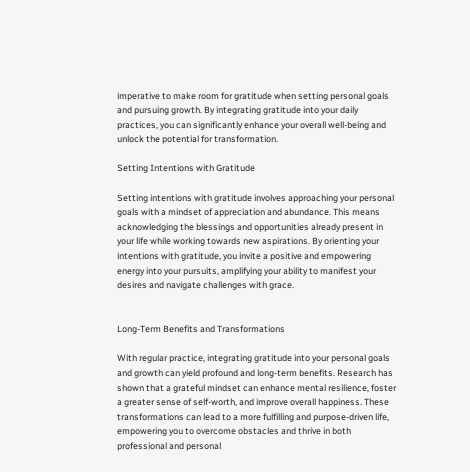imperative to make room for gratitude when setting personal goals and pursuing growth. By integrating gratitude into your daily practices, you can significantly enhance your overall well-being and unlock the potential for transformation.

Setting Intentions with Gratitude

Setting intentions with gratitude involves approaching your personal goals with a mindset of appreciation and abundance. This means acknowledging the blessings and opportunities already present in your life while working towards new aspirations. By orienting your intentions with gratitude, you invite a positive and empowering energy into your pursuits, amplifying your ability to manifest your desires and navigate challenges with grace.


Long-Term Benefits and Transformations

With regular practice, integrating gratitude into your personal goals and growth can yield profound and long-term benefits. Research has shown that a grateful mindset can enhance mental resilience, foster a greater sense of self-worth, and improve overall happiness. These transformations can lead to a more fulfilling and purpose-driven life, empowering you to overcome obstacles and thrive in both professional and personal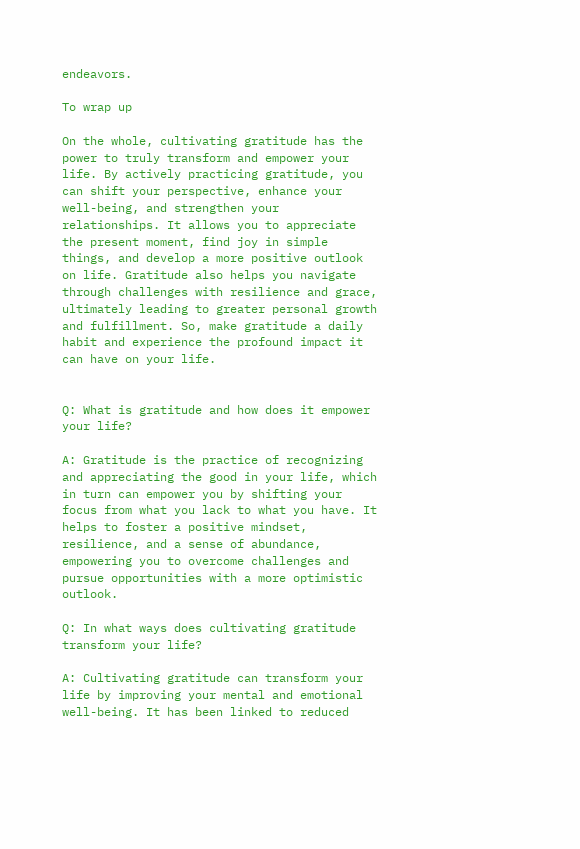endeavors.

To wrap up

On the whole, cultivating gratitude has the power to truly transform and empower your life. By actively practicing gratitude, you can shift your perspective, enhance your well-being, and strengthen your relationships. It allows you to appreciate the present moment, find joy in simple things, and develop a more positive outlook on life. Gratitude also helps you navigate through challenges with resilience and grace, ultimately leading to greater personal growth and fulfillment. So, make gratitude a daily habit and experience the profound impact it can have on your life.


Q: What is gratitude and how does it empower your life?

A: Gratitude is the practice of recognizing and appreciating the good in your life, which in turn can empower you by shifting your focus from what you lack to what you have. It helps to foster a positive mindset, resilience, and a sense of abundance, empowering you to overcome challenges and pursue opportunities with a more optimistic outlook.

Q: In what ways does cultivating gratitude transform your life?

A: Cultivating gratitude can transform your life by improving your mental and emotional well-being. It has been linked to reduced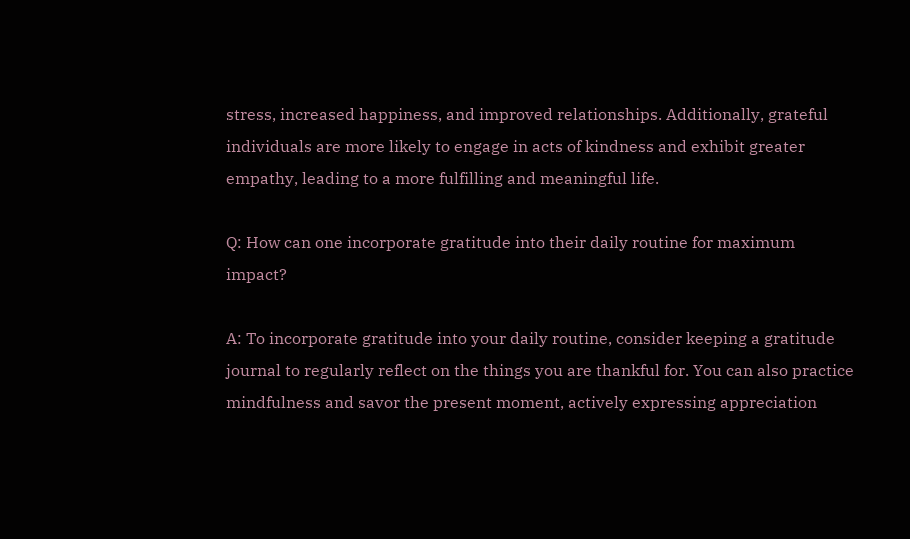stress, increased happiness, and improved relationships. Additionally, grateful individuals are more likely to engage in acts of kindness and exhibit greater empathy, leading to a more fulfilling and meaningful life.

Q: How can one incorporate gratitude into their daily routine for maximum impact?

A: To incorporate gratitude into your daily routine, consider keeping a gratitude journal to regularly reflect on the things you are thankful for. You can also practice mindfulness and savor the present moment, actively expressing appreciation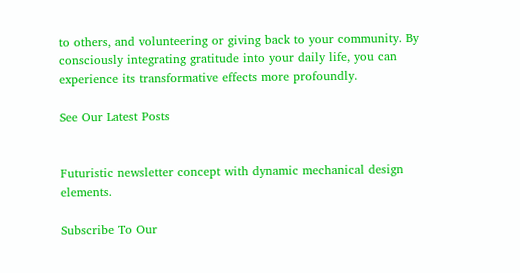to others, and volunteering or giving back to your community. By consciously integrating gratitude into your daily life, you can experience its transformative effects more profoundly.

See Our Latest Posts


Futuristic newsletter concept with dynamic mechanical design elements.

Subscribe To Our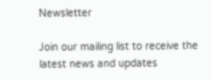Newsletter

Join our mailing list to receive the latest news and updates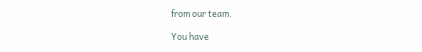from our team.

You have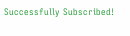Successfully Subscribed!